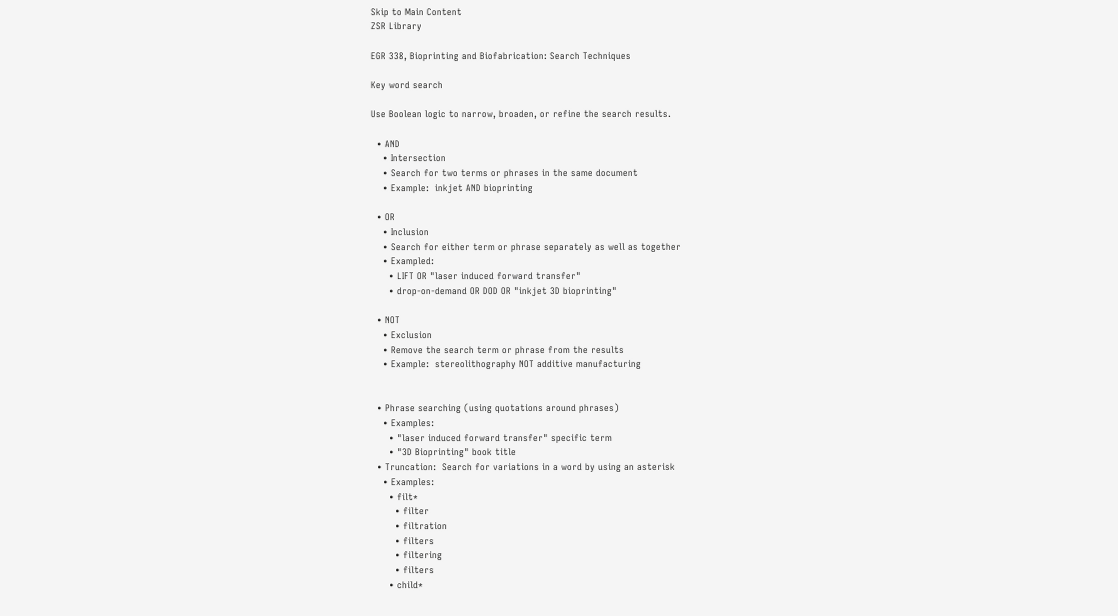Skip to Main Content
ZSR Library

EGR 338, Bioprinting and Biofabrication: Search Techniques

Key word search

Use Boolean logic to narrow, broaden, or refine the search results.

  • AND
    • Intersection
    • Search for two terms or phrases in the same document
    • Example:  inkjet AND bioprinting

  • OR
    • Inclusion
    • Search for either term or phrase separately as well as together
    • Exampled:
      • LIFT OR "laser induced forward transfer"
      • drop-on-demand OR DOD OR "inkjet 3D bioprinting"

  • NOT
    • Exclusion
    • Remove the search term or phrase from the results
    • Example:  stereolithography NOT additive manufacturing


  • Phrase searching (using quotations around phrases)
    • Examples:
      • "laser induced forward transfer" specific term
      • "3D Bioprinting" book title
  • Truncation:  Search for variations in a word by using an asterisk
    • Examples:
      • filt*
        • filter
        • filtration
        • filters
        • filtering
        • filters
      • child*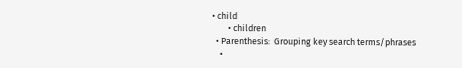• child
        • children
  • Parenthesis:  Grouping key search terms/phrases
    •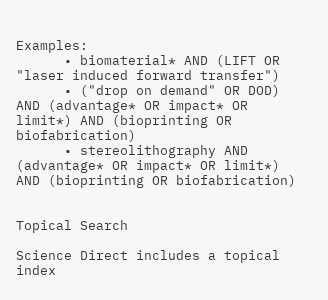Examples:
      • biomaterial* AND (LIFT OR "laser induced forward transfer")
      • ("drop on demand" OR DOD) AND (advantage* OR impact* OR limit*) AND (bioprinting OR biofabrication)
      • stereolithography AND (advantage* OR impact* OR limit*) AND (bioprinting OR biofabrication)


Topical Search

Science Direct includes a topical index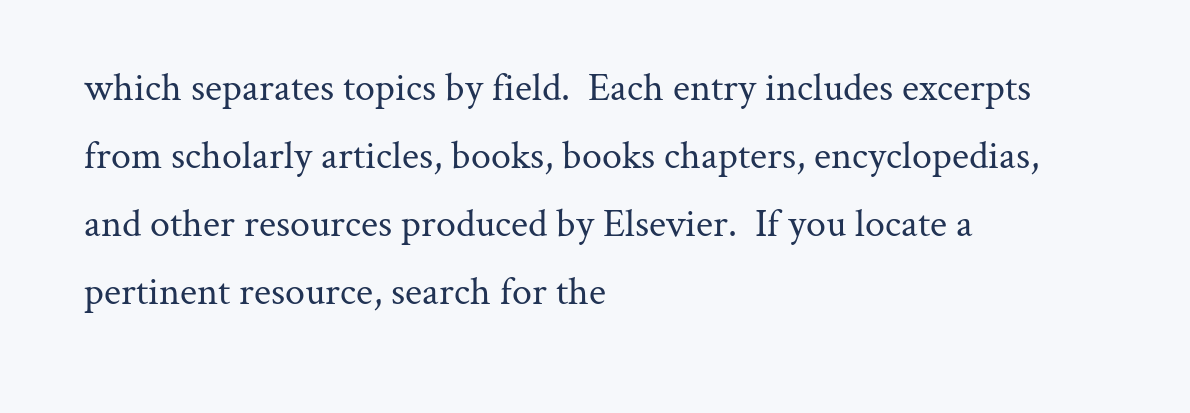which separates topics by field.  Each entry includes excerpts from scholarly articles, books, books chapters, encyclopedias, and other resources produced by Elsevier.  If you locate a pertinent resource, search for the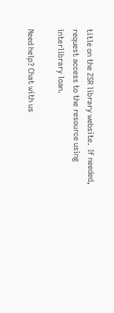title on the ZSR library website.  If needed, request access to the resource using interlibrary loan.

Need help? Chat with us